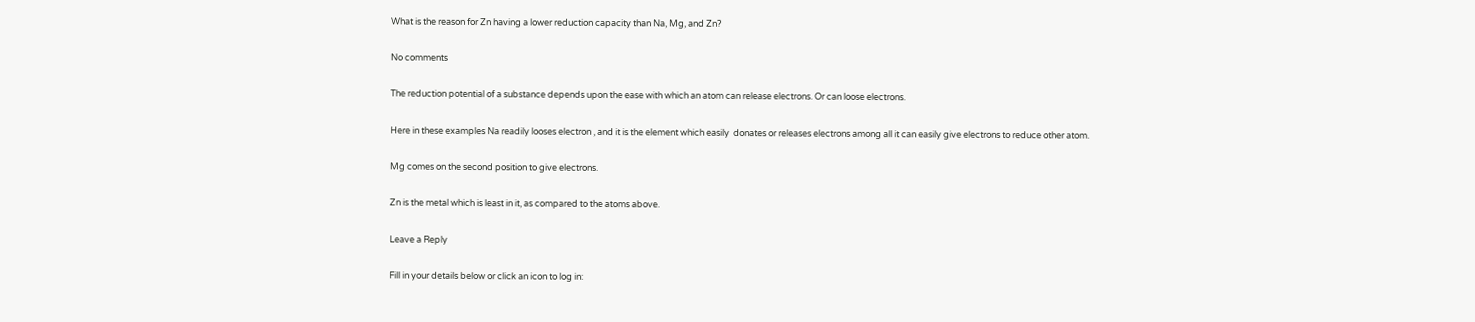What is the reason for Zn having a lower reduction capacity than Na, Mg, and Zn?

No comments

The reduction potential of a substance depends upon the ease with which an atom can release electrons. Or can loose electrons.

Here in these examples Na readily looses electron , and it is the element which easily  donates or releases electrons among all it can easily give electrons to reduce other atom.

Mg comes on the second position to give electrons.

Zn is the metal which is least in it, as compared to the atoms above.

Leave a Reply

Fill in your details below or click an icon to log in: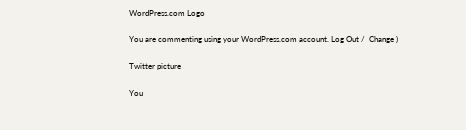WordPress.com Logo

You are commenting using your WordPress.com account. Log Out /  Change )

Twitter picture

You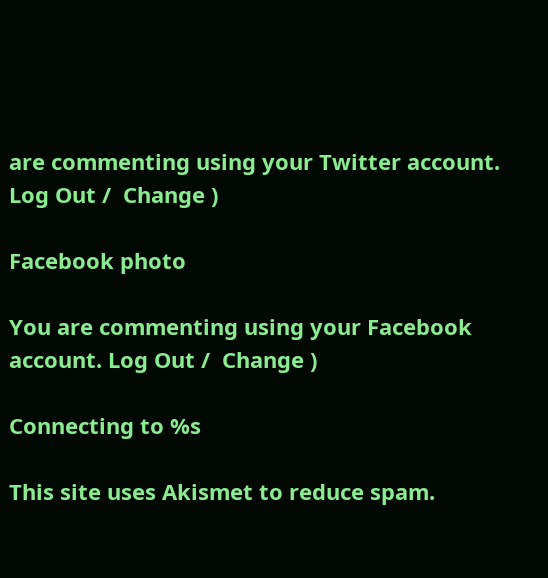are commenting using your Twitter account. Log Out /  Change )

Facebook photo

You are commenting using your Facebook account. Log Out /  Change )

Connecting to %s

This site uses Akismet to reduce spam.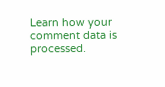Learn how your comment data is processed.